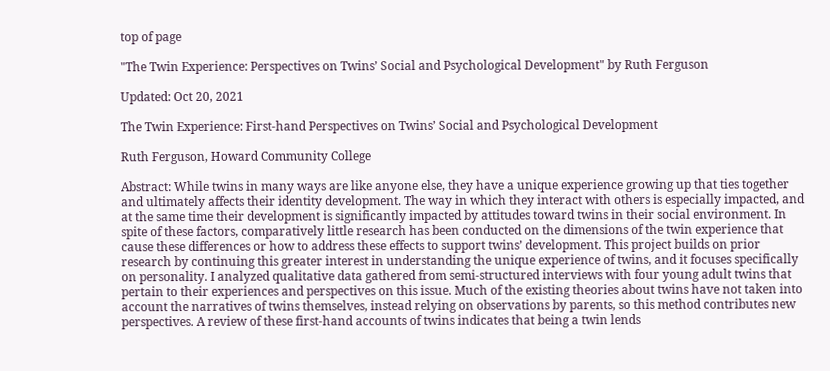top of page

"The Twin Experience: Perspectives on Twins’ Social and Psychological Development" by Ruth Ferguson

Updated: Oct 20, 2021

The Twin Experience: First-hand Perspectives on Twins’ Social and Psychological Development

Ruth Ferguson, Howard Community College

Abstract: While twins in many ways are like anyone else, they have a unique experience growing up that ties together and ultimately affects their identity development. The way in which they interact with others is especially impacted, and at the same time their development is significantly impacted by attitudes toward twins in their social environment. In spite of these factors, comparatively little research has been conducted on the dimensions of the twin experience that cause these differences or how to address these effects to support twins’ development. This project builds on prior research by continuing this greater interest in understanding the unique experience of twins, and it focuses specifically on personality. I analyzed qualitative data gathered from semi-structured interviews with four young adult twins that pertain to their experiences and perspectives on this issue. Much of the existing theories about twins have not taken into account the narratives of twins themselves, instead relying on observations by parents, so this method contributes new perspectives. A review of these first-hand accounts of twins indicates that being a twin lends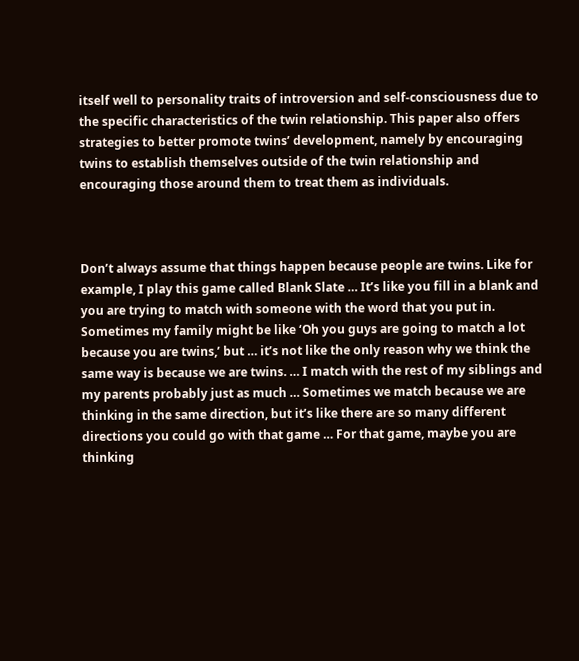itself well to personality traits of introversion and self-consciousness due to the specific characteristics of the twin relationship. This paper also offers strategies to better promote twins’ development, namely by encouraging twins to establish themselves outside of the twin relationship and encouraging those around them to treat them as individuals.



Don’t always assume that things happen because people are twins. Like for example, I play this game called Blank Slate … It’s like you fill in a blank and you are trying to match with someone with the word that you put in. Sometimes my family might be like ‘Oh you guys are going to match a lot because you are twins,’ but … it’s not like the only reason why we think the same way is because we are twins. … I match with the rest of my siblings and my parents probably just as much … Sometimes we match because we are thinking in the same direction, but it’s like there are so many different directions you could go with that game … For that game, maybe you are thinking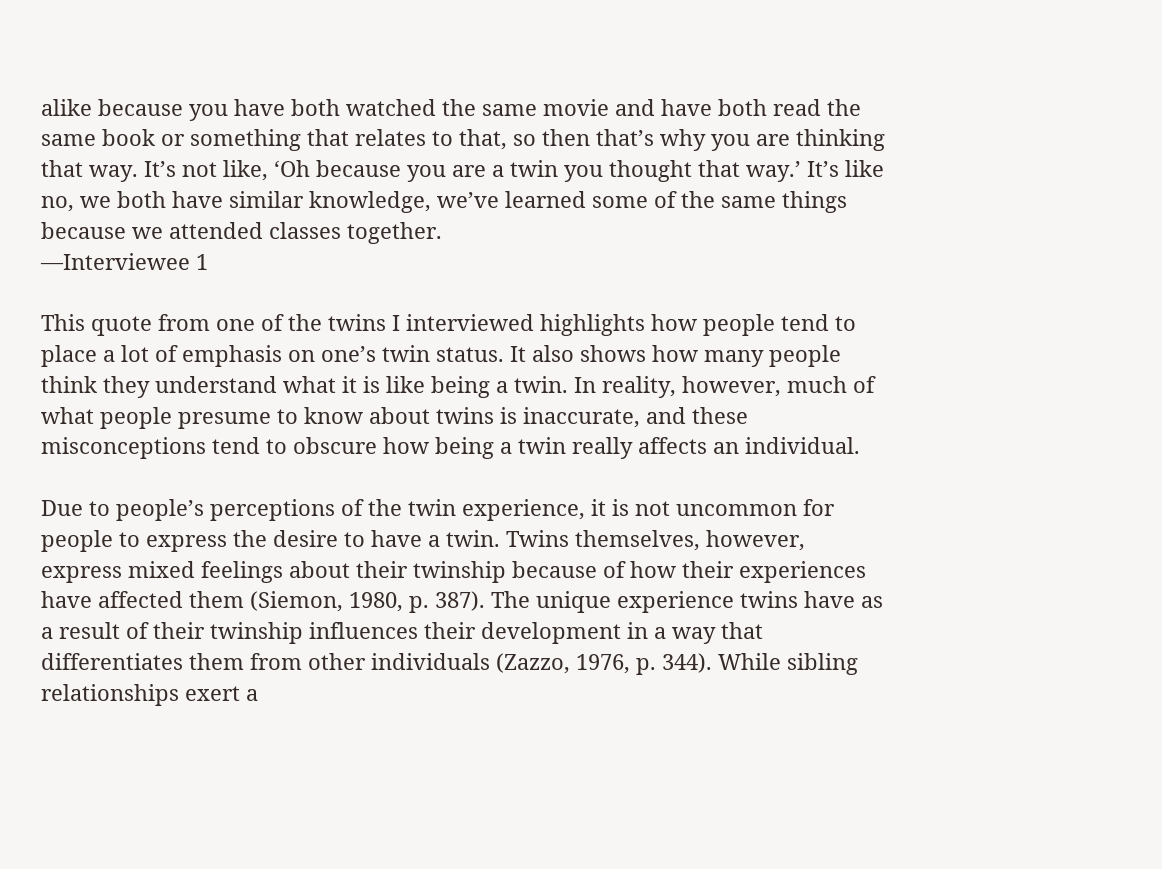alike because you have both watched the same movie and have both read the same book or something that relates to that, so then that’s why you are thinking that way. It’s not like, ‘Oh because you are a twin you thought that way.’ It’s like no, we both have similar knowledge, we’ve learned some of the same things because we attended classes together.
—Interviewee 1

This quote from one of the twins I interviewed highlights how people tend to place a lot of emphasis on one’s twin status. It also shows how many people think they understand what it is like being a twin. In reality, however, much of what people presume to know about twins is inaccurate, and these misconceptions tend to obscure how being a twin really affects an individual.

Due to people’s perceptions of the twin experience, it is not uncommon for people to express the desire to have a twin. Twins themselves, however, express mixed feelings about their twinship because of how their experiences have affected them (Siemon, 1980, p. 387). The unique experience twins have as a result of their twinship influences their development in a way that differentiates them from other individuals (Zazzo, 1976, p. 344). While sibling relationships exert a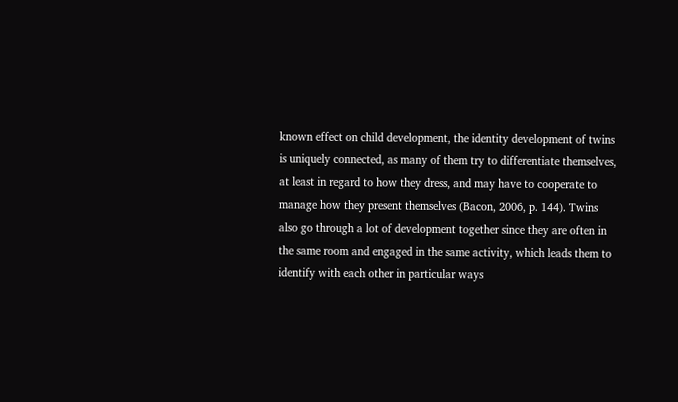known effect on child development, the identity development of twins is uniquely connected, as many of them try to differentiate themselves, at least in regard to how they dress, and may have to cooperate to manage how they present themselves (Bacon, 2006, p. 144). Twins also go through a lot of development together since they are often in the same room and engaged in the same activity, which leads them to identify with each other in particular ways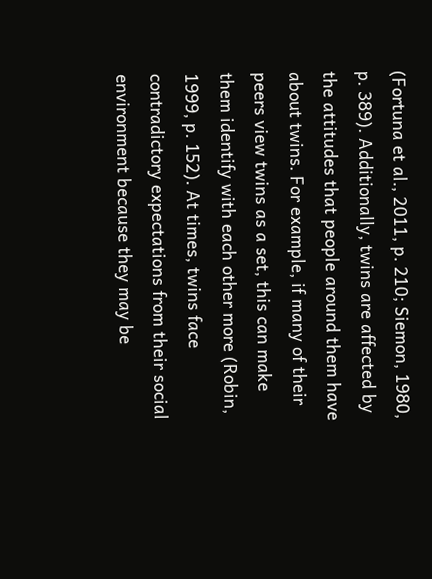(Fortuna et al., 2011, p. 210; Siemon, 1980, p. 389). Additionally, twins are affected by the attitudes that people around them have about twins. For example, if many of their peers view twins as a set, this can make them identify with each other more (Robin, 1999, p. 152). At times, twins face contradictory expectations from their social environment because they may be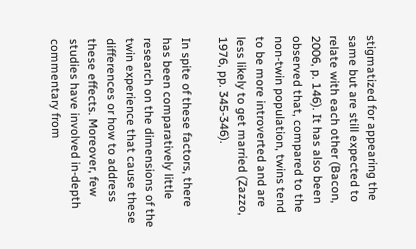stigmatized for appearing the same but are still expected to relate with each other (Bacon, 2006, p. 146). It has also been observed that, compared to the non-twin population, twins tend to be more introverted and are less likely to get married (Zazzo, 1976, pp. 345-346).

In spite of these factors, there has been comparatively little research on the dimensions of the twin experience that cause these differences or how to address these effects. Moreover, few studies have involved in-depth commentary from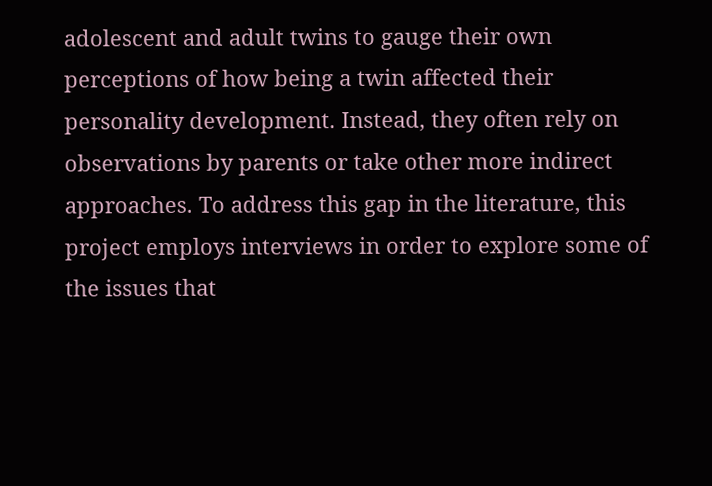adolescent and adult twins to gauge their own perceptions of how being a twin affected their personality development. Instead, they often rely on observations by parents or take other more indirect approaches. To address this gap in the literature, this project employs interviews in order to explore some of the issues that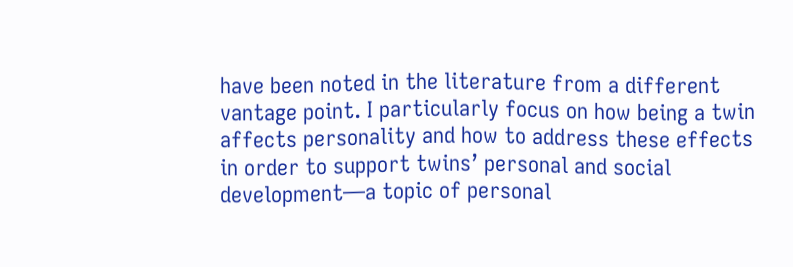have been noted in the literature from a different vantage point. I particularly focus on how being a twin affects personality and how to address these effects in order to support twins’ personal and social development—a topic of personal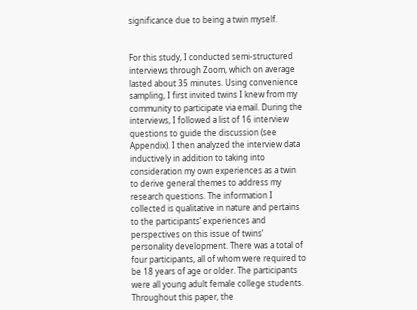significance due to being a twin myself.


For this study, I conducted semi-structured interviews through Zoom, which on average lasted about 35 minutes. Using convenience sampling, I first invited twins I knew from my community to participate via email. During the interviews, I followed a list of 16 interview questions to guide the discussion (see Appendix). I then analyzed the interview data inductively in addition to taking into consideration my own experiences as a twin to derive general themes to address my research questions. The information I collected is qualitative in nature and pertains to the participants’ experiences and perspectives on this issue of twins’ personality development. There was a total of four participants, all of whom were required to be 18 years of age or older. The participants were all young adult female college students. Throughout this paper, the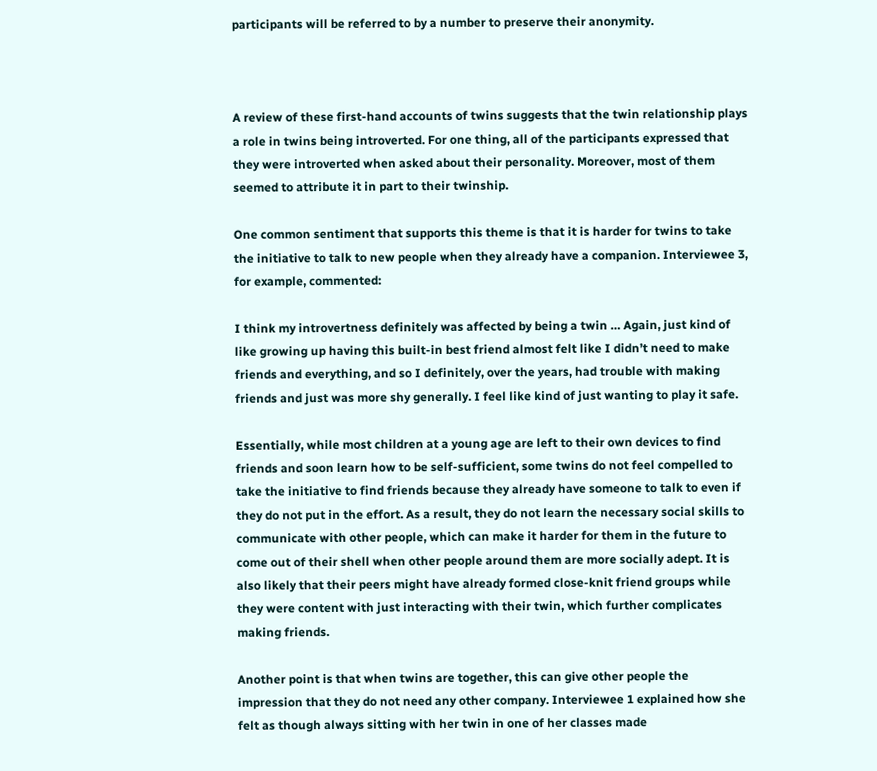participants will be referred to by a number to preserve their anonymity.



A review of these first-hand accounts of twins suggests that the twin relationship plays a role in twins being introverted. For one thing, all of the participants expressed that they were introverted when asked about their personality. Moreover, most of them seemed to attribute it in part to their twinship.

One common sentiment that supports this theme is that it is harder for twins to take the initiative to talk to new people when they already have a companion. Interviewee 3, for example, commented:

I think my introvertness definitely was affected by being a twin … Again, just kind of like growing up having this built-in best friend almost felt like I didn’t need to make friends and everything, and so I definitely, over the years, had trouble with making friends and just was more shy generally. I feel like kind of just wanting to play it safe.

Essentially, while most children at a young age are left to their own devices to find friends and soon learn how to be self-sufficient, some twins do not feel compelled to take the initiative to find friends because they already have someone to talk to even if they do not put in the effort. As a result, they do not learn the necessary social skills to communicate with other people, which can make it harder for them in the future to come out of their shell when other people around them are more socially adept. It is also likely that their peers might have already formed close-knit friend groups while they were content with just interacting with their twin, which further complicates making friends.

Another point is that when twins are together, this can give other people the impression that they do not need any other company. Interviewee 1 explained how she felt as though always sitting with her twin in one of her classes made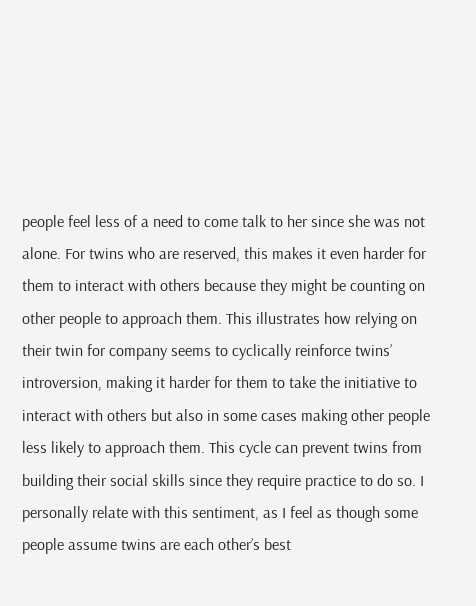people feel less of a need to come talk to her since she was not alone. For twins who are reserved, this makes it even harder for them to interact with others because they might be counting on other people to approach them. This illustrates how relying on their twin for company seems to cyclically reinforce twins’ introversion, making it harder for them to take the initiative to interact with others but also in some cases making other people less likely to approach them. This cycle can prevent twins from building their social skills since they require practice to do so. I personally relate with this sentiment, as I feel as though some people assume twins are each other’s best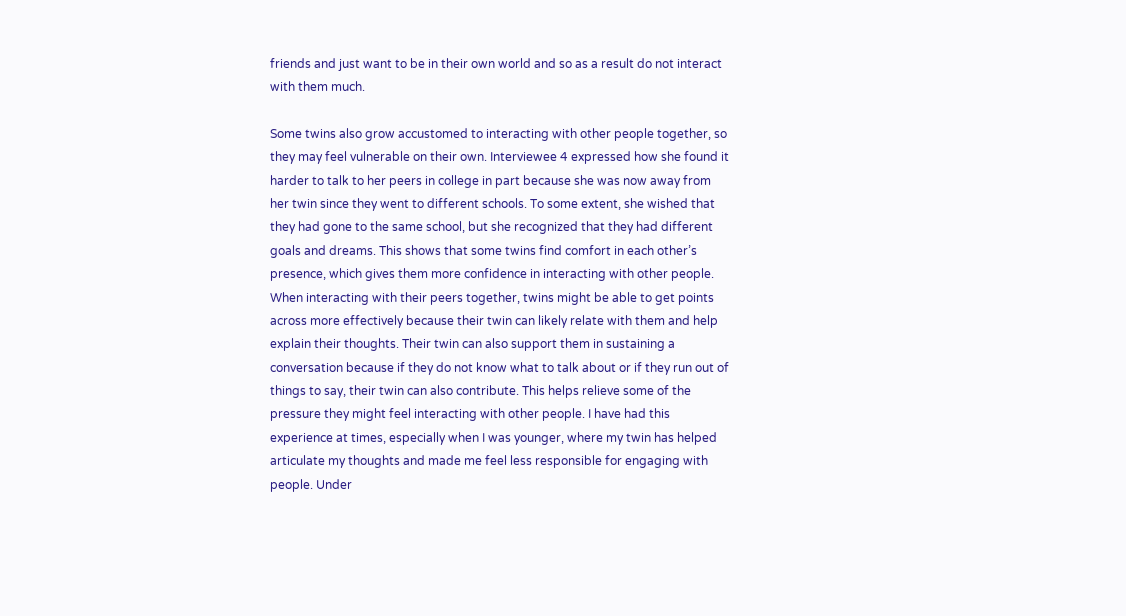friends and just want to be in their own world and so as a result do not interact with them much.

Some twins also grow accustomed to interacting with other people together, so they may feel vulnerable on their own. Interviewee 4 expressed how she found it harder to talk to her peers in college in part because she was now away from her twin since they went to different schools. To some extent, she wished that they had gone to the same school, but she recognized that they had different goals and dreams. This shows that some twins find comfort in each other’s presence, which gives them more confidence in interacting with other people. When interacting with their peers together, twins might be able to get points across more effectively because their twin can likely relate with them and help explain their thoughts. Their twin can also support them in sustaining a conversation because if they do not know what to talk about or if they run out of things to say, their twin can also contribute. This helps relieve some of the pressure they might feel interacting with other people. I have had this experience at times, especially when I was younger, where my twin has helped articulate my thoughts and made me feel less responsible for engaging with people. Under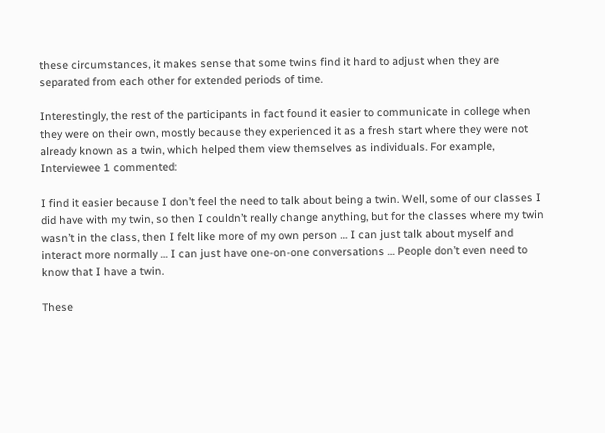these circumstances, it makes sense that some twins find it hard to adjust when they are separated from each other for extended periods of time.

Interestingly, the rest of the participants in fact found it easier to communicate in college when they were on their own, mostly because they experienced it as a fresh start where they were not already known as a twin, which helped them view themselves as individuals. For example, Interviewee 1 commented:

I find it easier because I don’t feel the need to talk about being a twin. Well, some of our classes I did have with my twin, so then I couldn’t really change anything, but for the classes where my twin wasn’t in the class, then I felt like more of my own person … I can just talk about myself and interact more normally … I can just have one-on-one conversations … People don’t even need to know that I have a twin.

These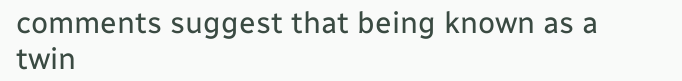comments suggest that being known as a twin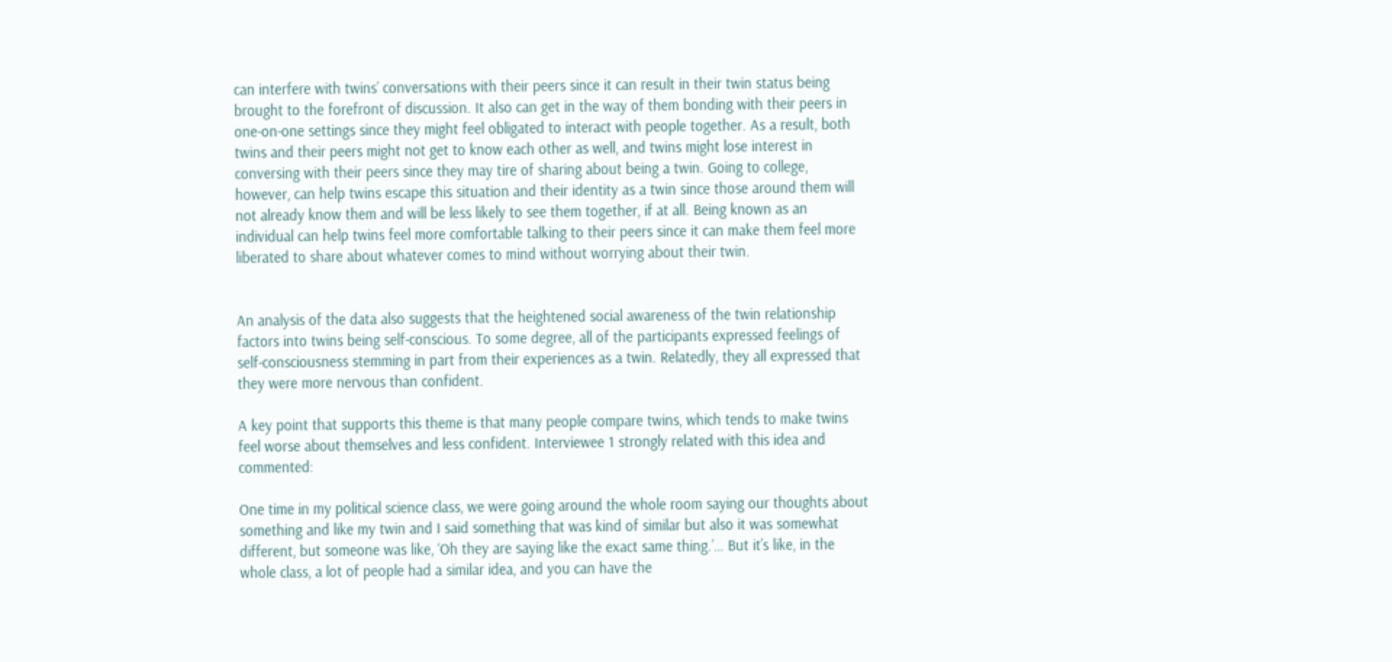can interfere with twins’ conversations with their peers since it can result in their twin status being brought to the forefront of discussion. It also can get in the way of them bonding with their peers in one-on-one settings since they might feel obligated to interact with people together. As a result, both twins and their peers might not get to know each other as well, and twins might lose interest in conversing with their peers since they may tire of sharing about being a twin. Going to college, however, can help twins escape this situation and their identity as a twin since those around them will not already know them and will be less likely to see them together, if at all. Being known as an individual can help twins feel more comfortable talking to their peers since it can make them feel more liberated to share about whatever comes to mind without worrying about their twin.


An analysis of the data also suggests that the heightened social awareness of the twin relationship factors into twins being self-conscious. To some degree, all of the participants expressed feelings of self-consciousness stemming in part from their experiences as a twin. Relatedly, they all expressed that they were more nervous than confident.

A key point that supports this theme is that many people compare twins, which tends to make twins feel worse about themselves and less confident. Interviewee 1 strongly related with this idea and commented:

One time in my political science class, we were going around the whole room saying our thoughts about something and like my twin and I said something that was kind of similar but also it was somewhat different, but someone was like, ‘Oh they are saying like the exact same thing.’… But it’s like, in the whole class, a lot of people had a similar idea, and you can have the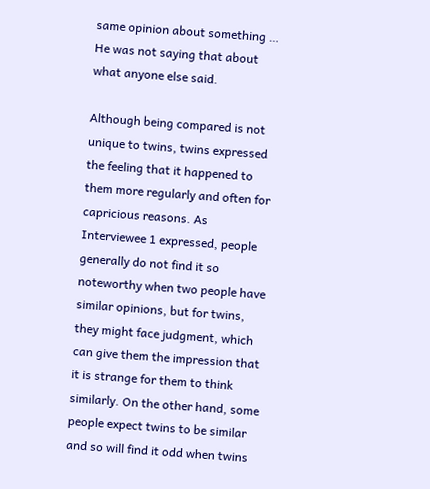same opinion about something … He was not saying that about what anyone else said.

Although being compared is not unique to twins, twins expressed the feeling that it happened to them more regularly and often for capricious reasons. As Interviewee 1 expressed, people generally do not find it so noteworthy when two people have similar opinions, but for twins, they might face judgment, which can give them the impression that it is strange for them to think similarly. On the other hand, some people expect twins to be similar and so will find it odd when twins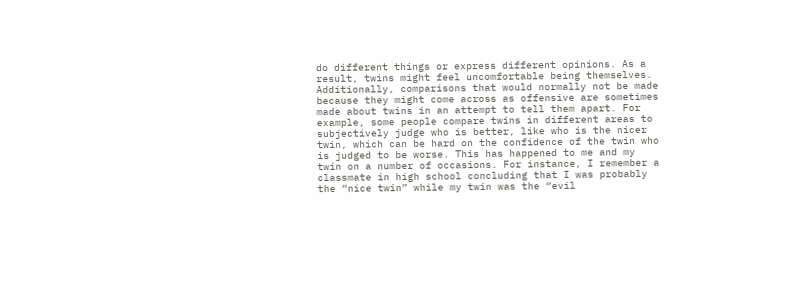do different things or express different opinions. As a result, twins might feel uncomfortable being themselves. Additionally, comparisons that would normally not be made because they might come across as offensive are sometimes made about twins in an attempt to tell them apart. For example, some people compare twins in different areas to subjectively judge who is better, like who is the nicer twin, which can be hard on the confidence of the twin who is judged to be worse. This has happened to me and my twin on a number of occasions. For instance, I remember a classmate in high school concluding that I was probably the “nice twin” while my twin was the “evil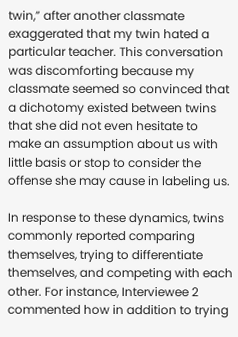twin,” after another classmate exaggerated that my twin hated a particular teacher. This conversation was discomforting because my classmate seemed so convinced that a dichotomy existed between twins that she did not even hesitate to make an assumption about us with little basis or stop to consider the offense she may cause in labeling us.

In response to these dynamics, twins commonly reported comparing themselves, trying to differentiate themselves, and competing with each other. For instance, Interviewee 2 commented how in addition to trying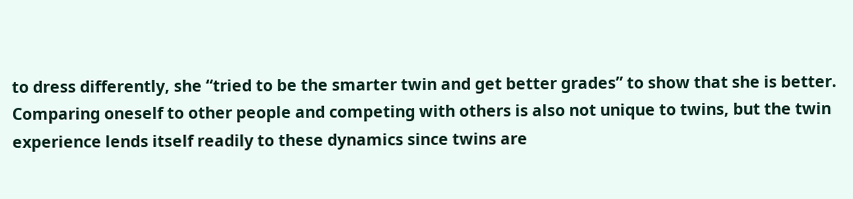to dress differently, she “tried to be the smarter twin and get better grades” to show that she is better. Comparing oneself to other people and competing with others is also not unique to twins, but the twin experience lends itself readily to these dynamics since twins are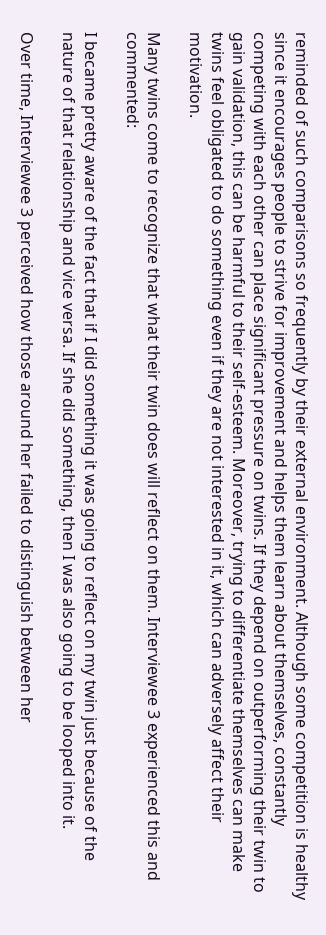reminded of such comparisons so frequently by their external environment. Although some competition is healthy since it encourages people to strive for improvement and helps them learn about themselves, constantly competing with each other can place significant pressure on twins. If they depend on outperforming their twin to gain validation, this can be harmful to their self-esteem. Moreover, trying to differentiate themselves can make twins feel obligated to do something even if they are not interested in it, which can adversely affect their motivation.

Many twins come to recognize that what their twin does will reflect on them. Interviewee 3 experienced this and commented:

I became pretty aware of the fact that if I did something it was going to reflect on my twin just because of the nature of that relationship and vice versa. If she did something, then I was also going to be looped into it.

Over time, Interviewee 3 perceived how those around her failed to distinguish between her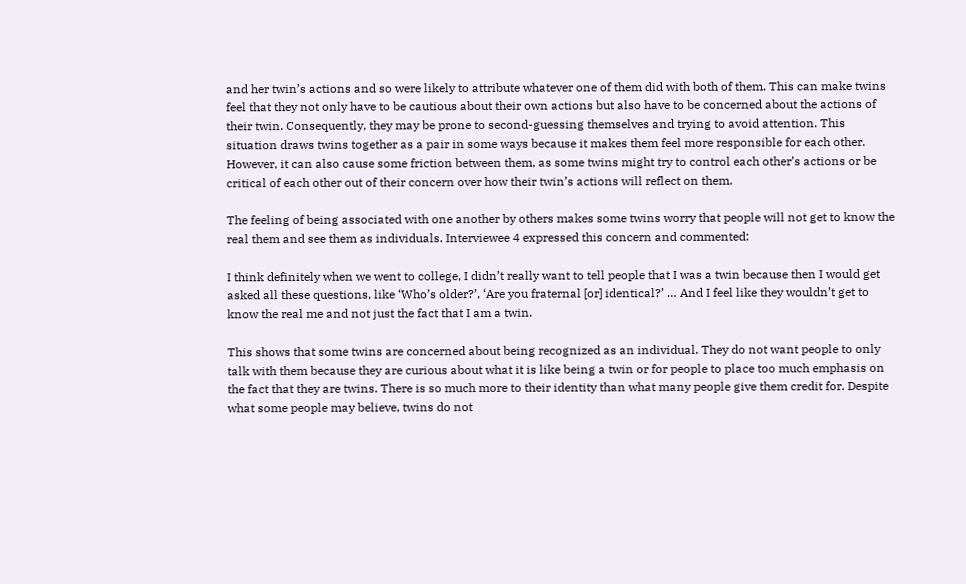and her twin’s actions and so were likely to attribute whatever one of them did with both of them. This can make twins feel that they not only have to be cautious about their own actions but also have to be concerned about the actions of their twin. Consequently, they may be prone to second-guessing themselves and trying to avoid attention. This situation draws twins together as a pair in some ways because it makes them feel more responsible for each other. However, it can also cause some friction between them, as some twins might try to control each other’s actions or be critical of each other out of their concern over how their twin’s actions will reflect on them.

The feeling of being associated with one another by others makes some twins worry that people will not get to know the real them and see them as individuals. Interviewee 4 expressed this concern and commented:

I think definitely when we went to college, I didn’t really want to tell people that I was a twin because then I would get asked all these questions, like ‘Who’s older?’, ‘Are you fraternal [or] identical?’ … And I feel like they wouldn’t get to know the real me and not just the fact that I am a twin.

This shows that some twins are concerned about being recognized as an individual. They do not want people to only talk with them because they are curious about what it is like being a twin or for people to place too much emphasis on the fact that they are twins. There is so much more to their identity than what many people give them credit for. Despite what some people may believe, twins do not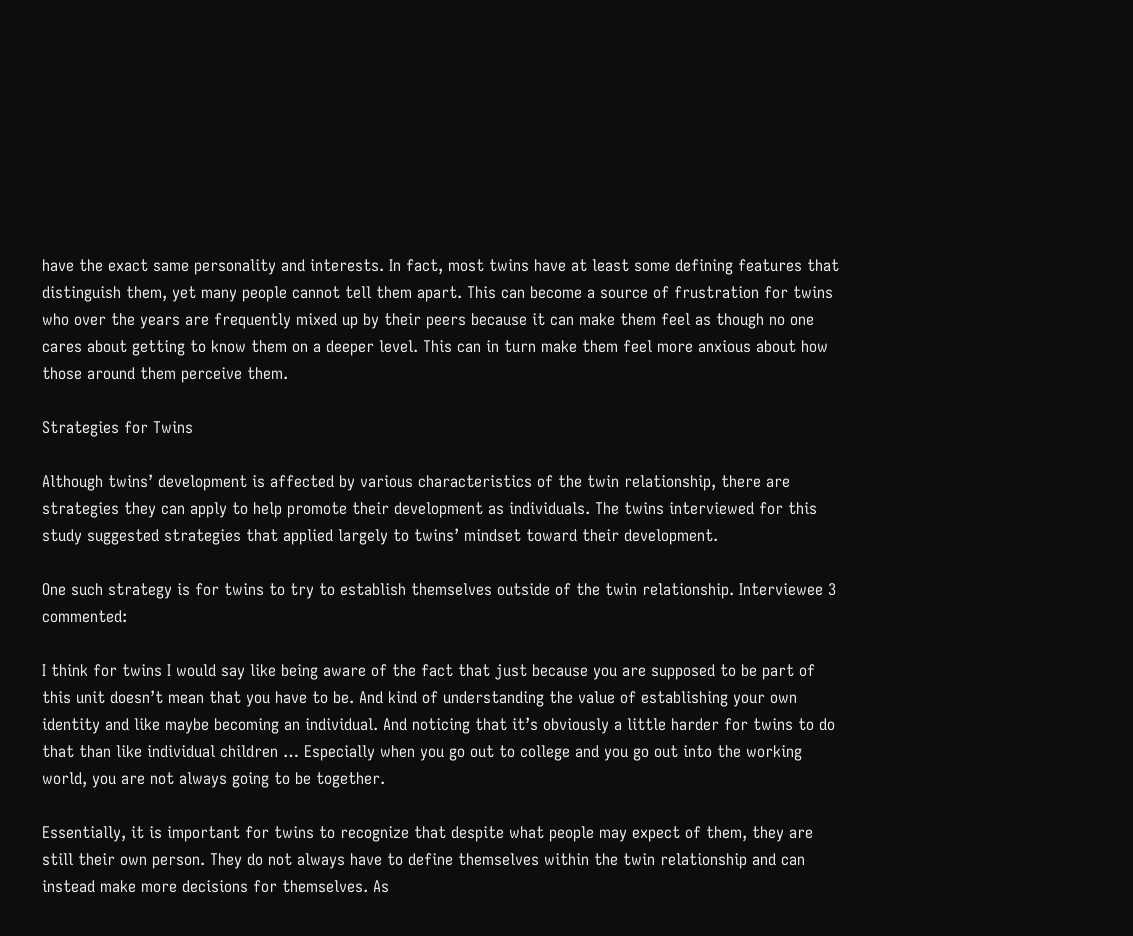have the exact same personality and interests. In fact, most twins have at least some defining features that distinguish them, yet many people cannot tell them apart. This can become a source of frustration for twins who over the years are frequently mixed up by their peers because it can make them feel as though no one cares about getting to know them on a deeper level. This can in turn make them feel more anxious about how those around them perceive them.

Strategies for Twins

Although twins’ development is affected by various characteristics of the twin relationship, there are strategies they can apply to help promote their development as individuals. The twins interviewed for this study suggested strategies that applied largely to twins’ mindset toward their development.

One such strategy is for twins to try to establish themselves outside of the twin relationship. Interviewee 3 commented:

I think for twins I would say like being aware of the fact that just because you are supposed to be part of this unit doesn’t mean that you have to be. And kind of understanding the value of establishing your own identity and like maybe becoming an individual. And noticing that it’s obviously a little harder for twins to do that than like individual children … Especially when you go out to college and you go out into the working world, you are not always going to be together.

Essentially, it is important for twins to recognize that despite what people may expect of them, they are still their own person. They do not always have to define themselves within the twin relationship and can instead make more decisions for themselves. As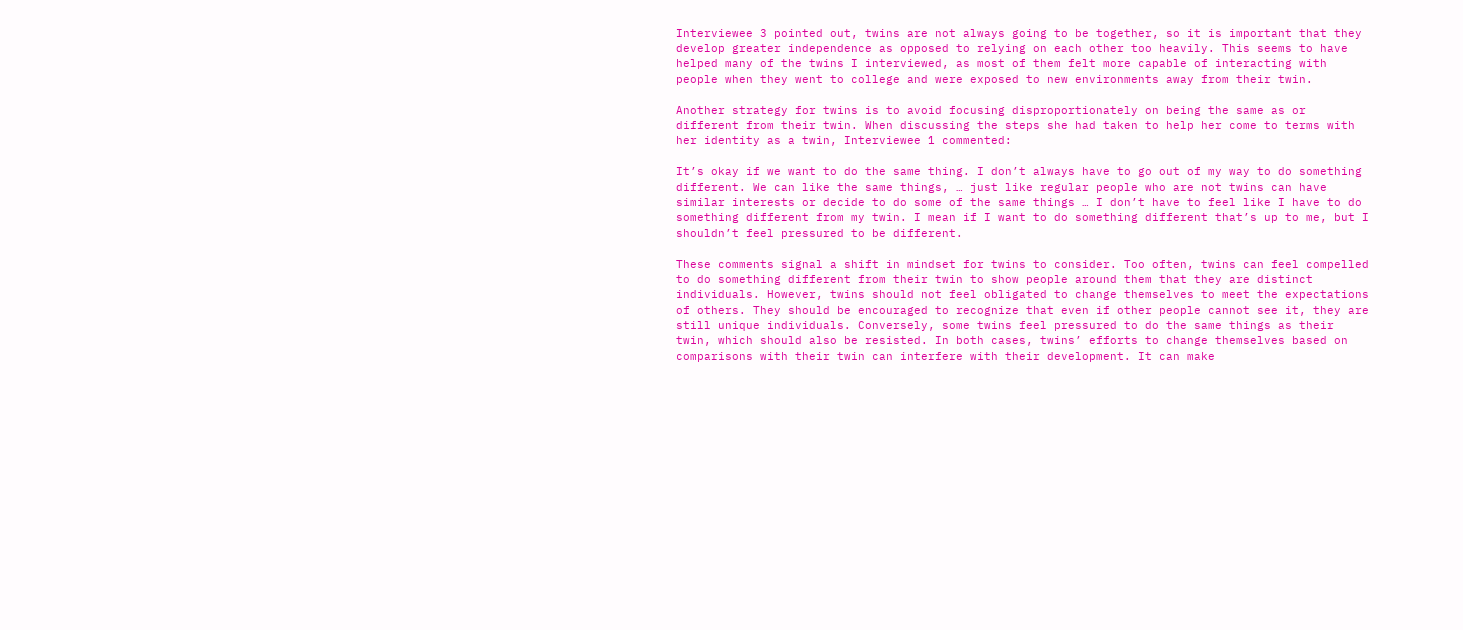Interviewee 3 pointed out, twins are not always going to be together, so it is important that they develop greater independence as opposed to relying on each other too heavily. This seems to have helped many of the twins I interviewed, as most of them felt more capable of interacting with people when they went to college and were exposed to new environments away from their twin.

Another strategy for twins is to avoid focusing disproportionately on being the same as or different from their twin. When discussing the steps she had taken to help her come to terms with her identity as a twin, Interviewee 1 commented:

It’s okay if we want to do the same thing. I don’t always have to go out of my way to do something different. We can like the same things, … just like regular people who are not twins can have similar interests or decide to do some of the same things … I don’t have to feel like I have to do something different from my twin. I mean if I want to do something different that’s up to me, but I shouldn’t feel pressured to be different.

These comments signal a shift in mindset for twins to consider. Too often, twins can feel compelled to do something different from their twin to show people around them that they are distinct individuals. However, twins should not feel obligated to change themselves to meet the expectations of others. They should be encouraged to recognize that even if other people cannot see it, they are still unique individuals. Conversely, some twins feel pressured to do the same things as their twin, which should also be resisted. In both cases, twins’ efforts to change themselves based on comparisons with their twin can interfere with their development. It can make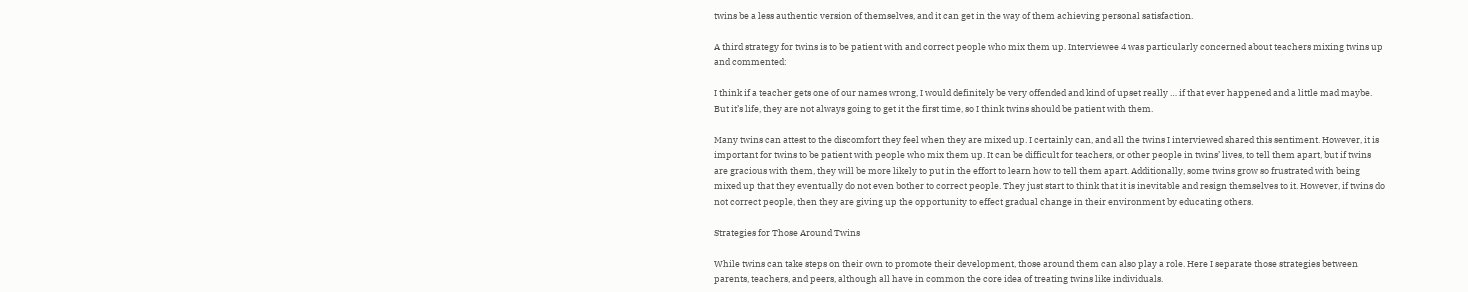twins be a less authentic version of themselves, and it can get in the way of them achieving personal satisfaction.

A third strategy for twins is to be patient with and correct people who mix them up. Interviewee 4 was particularly concerned about teachers mixing twins up and commented:

I think if a teacher gets one of our names wrong, I would definitely be very offended and kind of upset really … if that ever happened and a little mad maybe. But it’s life, they are not always going to get it the first time, so I think twins should be patient with them.

Many twins can attest to the discomfort they feel when they are mixed up. I certainly can, and all the twins I interviewed shared this sentiment. However, it is important for twins to be patient with people who mix them up. It can be difficult for teachers, or other people in twins’ lives, to tell them apart, but if twins are gracious with them, they will be more likely to put in the effort to learn how to tell them apart. Additionally, some twins grow so frustrated with being mixed up that they eventually do not even bother to correct people. They just start to think that it is inevitable and resign themselves to it. However, if twins do not correct people, then they are giving up the opportunity to effect gradual change in their environment by educating others.

Strategies for Those Around Twins

While twins can take steps on their own to promote their development, those around them can also play a role. Here I separate those strategies between parents, teachers, and peers, although all have in common the core idea of treating twins like individuals.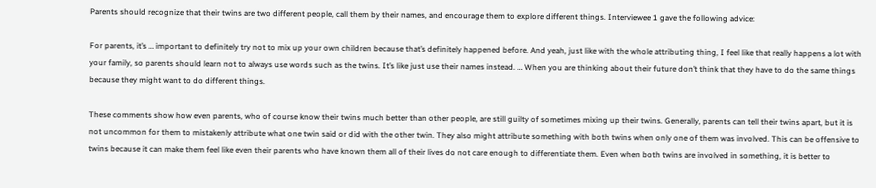Parents should recognize that their twins are two different people, call them by their names, and encourage them to explore different things. Interviewee 1 gave the following advice:

For parents, it’s … important to definitely try not to mix up your own children because that’s definitely happened before. And yeah, just like with the whole attributing thing, I feel like that really happens a lot with your family, so parents should learn not to always use words such as the twins. It’s like just use their names instead. … When you are thinking about their future don’t think that they have to do the same things because they might want to do different things.

These comments show how even parents, who of course know their twins much better than other people, are still guilty of sometimes mixing up their twins. Generally, parents can tell their twins apart, but it is not uncommon for them to mistakenly attribute what one twin said or did with the other twin. They also might attribute something with both twins when only one of them was involved. This can be offensive to twins because it can make them feel like even their parents who have known them all of their lives do not care enough to differentiate them. Even when both twins are involved in something, it is better to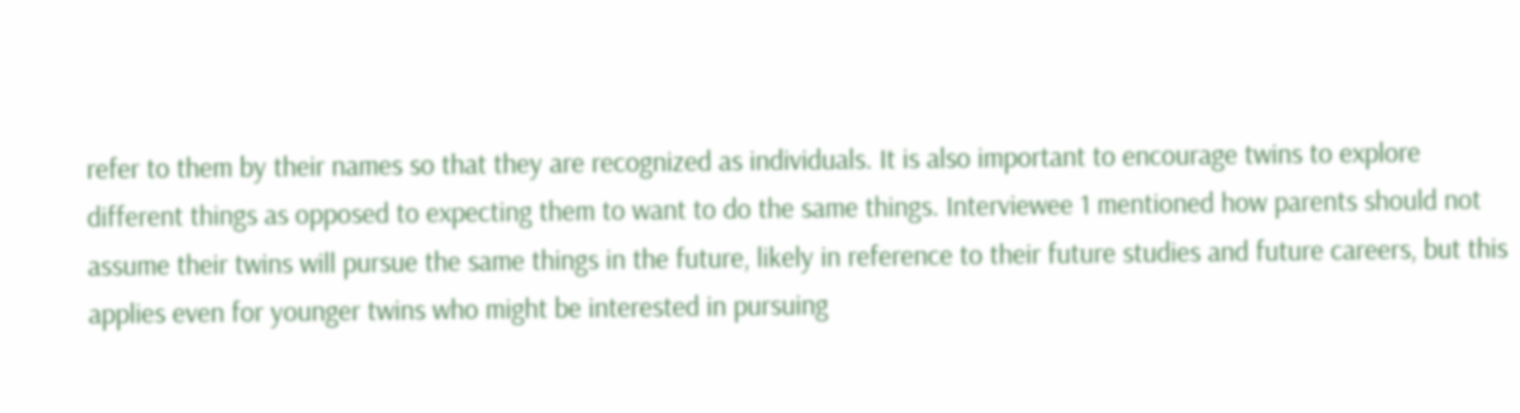refer to them by their names so that they are recognized as individuals. It is also important to encourage twins to explore different things as opposed to expecting them to want to do the same things. Interviewee 1 mentioned how parents should not assume their twins will pursue the same things in the future, likely in reference to their future studies and future careers, but this applies even for younger twins who might be interested in pursuing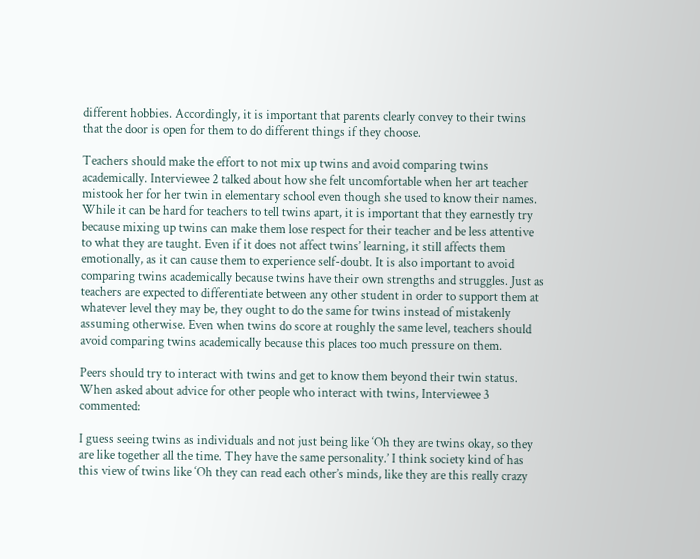different hobbies. Accordingly, it is important that parents clearly convey to their twins that the door is open for them to do different things if they choose.

Teachers should make the effort to not mix up twins and avoid comparing twins academically. Interviewee 2 talked about how she felt uncomfortable when her art teacher mistook her for her twin in elementary school even though she used to know their names. While it can be hard for teachers to tell twins apart, it is important that they earnestly try because mixing up twins can make them lose respect for their teacher and be less attentive to what they are taught. Even if it does not affect twins’ learning, it still affects them emotionally, as it can cause them to experience self-doubt. It is also important to avoid comparing twins academically because twins have their own strengths and struggles. Just as teachers are expected to differentiate between any other student in order to support them at whatever level they may be, they ought to do the same for twins instead of mistakenly assuming otherwise. Even when twins do score at roughly the same level, teachers should avoid comparing twins academically because this places too much pressure on them.

Peers should try to interact with twins and get to know them beyond their twin status. When asked about advice for other people who interact with twins, Interviewee 3 commented:

I guess seeing twins as individuals and not just being like ‘Oh they are twins okay, so they are like together all the time. They have the same personality.’ I think society kind of has this view of twins like ‘Oh they can read each other’s minds, like they are this really crazy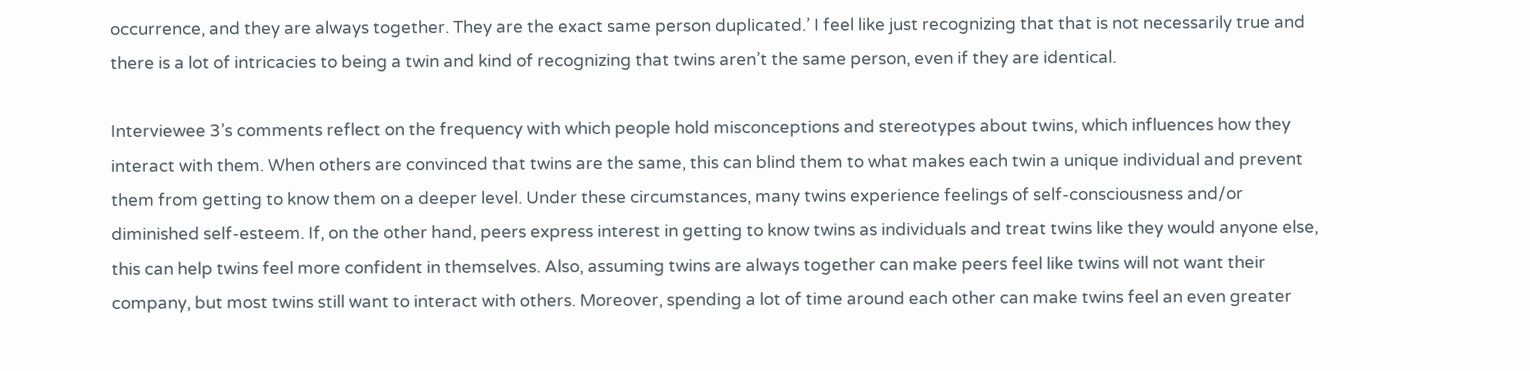occurrence, and they are always together. They are the exact same person duplicated.’ I feel like just recognizing that that is not necessarily true and there is a lot of intricacies to being a twin and kind of recognizing that twins aren’t the same person, even if they are identical.

Interviewee 3’s comments reflect on the frequency with which people hold misconceptions and stereotypes about twins, which influences how they interact with them. When others are convinced that twins are the same, this can blind them to what makes each twin a unique individual and prevent them from getting to know them on a deeper level. Under these circumstances, many twins experience feelings of self-consciousness and/or diminished self-esteem. If, on the other hand, peers express interest in getting to know twins as individuals and treat twins like they would anyone else, this can help twins feel more confident in themselves. Also, assuming twins are always together can make peers feel like twins will not want their company, but most twins still want to interact with others. Moreover, spending a lot of time around each other can make twins feel an even greater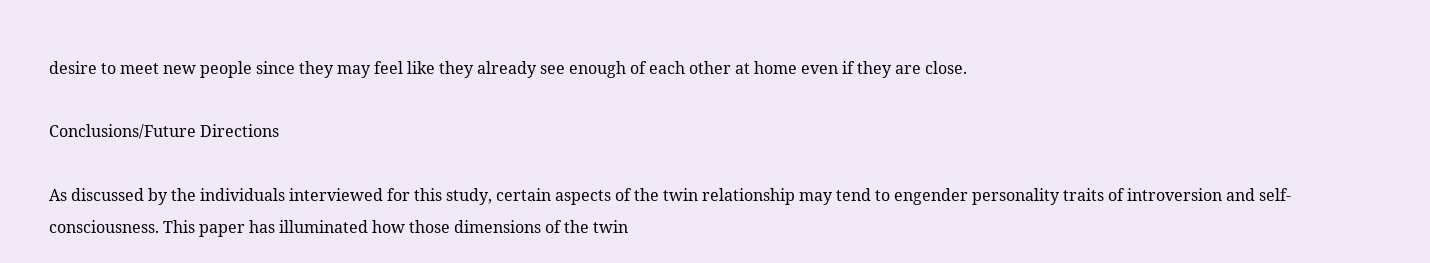desire to meet new people since they may feel like they already see enough of each other at home even if they are close.

Conclusions/Future Directions

As discussed by the individuals interviewed for this study, certain aspects of the twin relationship may tend to engender personality traits of introversion and self-consciousness. This paper has illuminated how those dimensions of the twin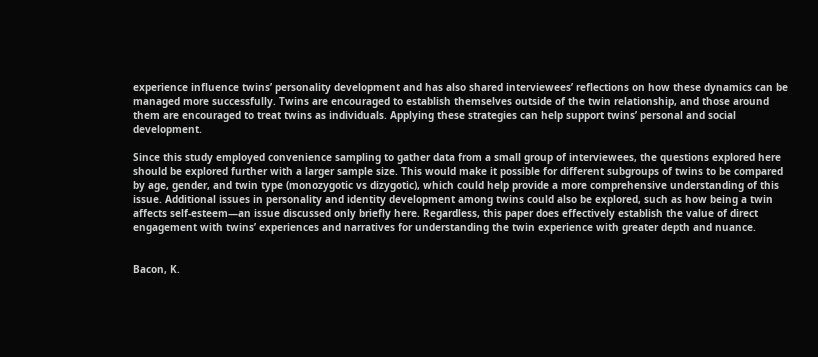experience influence twins’ personality development and has also shared interviewees’ reflections on how these dynamics can be managed more successfully. Twins are encouraged to establish themselves outside of the twin relationship, and those around them are encouraged to treat twins as individuals. Applying these strategies can help support twins’ personal and social development.

Since this study employed convenience sampling to gather data from a small group of interviewees, the questions explored here should be explored further with a larger sample size. This would make it possible for different subgroups of twins to be compared by age, gender, and twin type (monozygotic vs dizygotic), which could help provide a more comprehensive understanding of this issue. Additional issues in personality and identity development among twins could also be explored, such as how being a twin affects self-esteem—an issue discussed only briefly here. Regardless, this paper does effectively establish the value of direct engagement with twins’ experiences and narratives for understanding the twin experience with greater depth and nuance.


Bacon, K.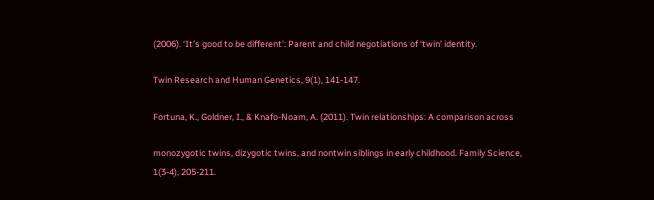(2006). ‘It’s good to be different’: Parent and child negotiations of ‘twin’ identity.

Twin Research and Human Genetics, 9(1), 141-147.

Fortuna, K., Goldner, I., & Knafo-Noam, A. (2011). Twin relationships: A comparison across

monozygotic twins, dizygotic twins, and nontwin siblings in early childhood. Family Science, 1(3-4), 205-211.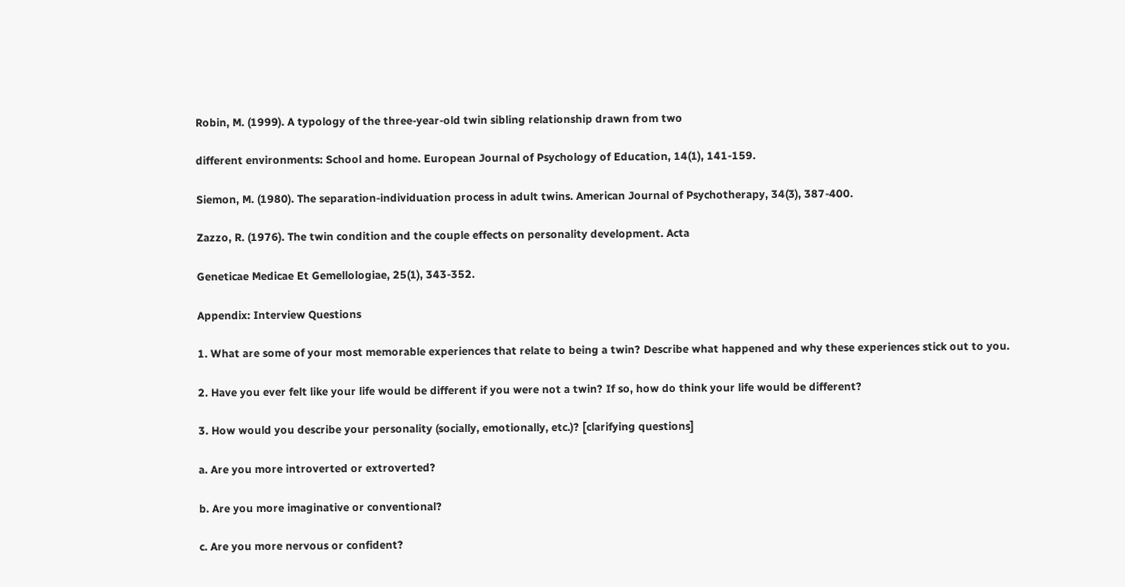Robin, M. (1999). A typology of the three-year-old twin sibling relationship drawn from two

different environments: School and home. European Journal of Psychology of Education, 14(1), 141-159.

Siemon, M. (1980). The separation-individuation process in adult twins. American Journal of Psychotherapy, 34(3), 387-400.

Zazzo, R. (1976). The twin condition and the couple effects on personality development. Acta

Geneticae Medicae Et Gemellologiae, 25(1), 343-352.

Appendix: Interview Questions

1. What are some of your most memorable experiences that relate to being a twin? Describe what happened and why these experiences stick out to you.

2. Have you ever felt like your life would be different if you were not a twin? If so, how do think your life would be different?

3. How would you describe your personality (socially, emotionally, etc.)? [clarifying questions]

a. Are you more introverted or extroverted?

b. Are you more imaginative or conventional?

c. Are you more nervous or confident?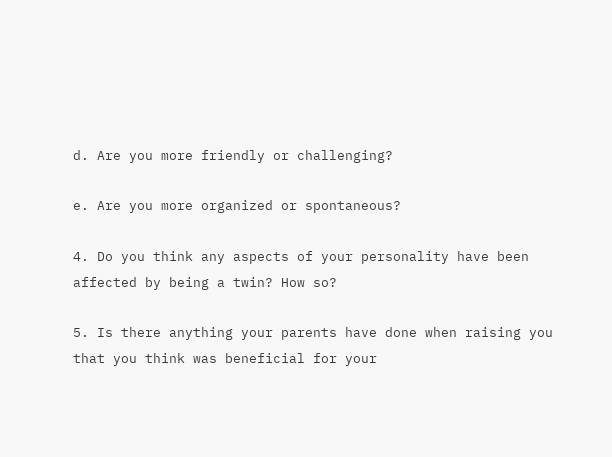d. Are you more friendly or challenging?

e. Are you more organized or spontaneous?

4. Do you think any aspects of your personality have been affected by being a twin? How so?

5. Is there anything your parents have done when raising you that you think was beneficial for your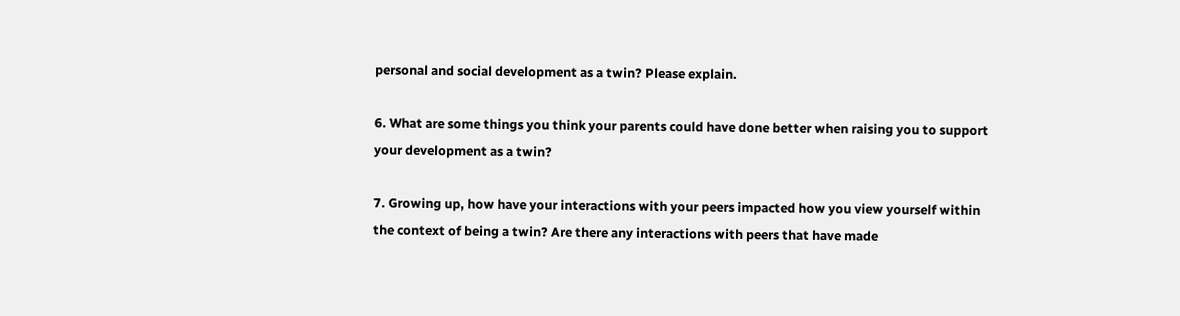personal and social development as a twin? Please explain.

6. What are some things you think your parents could have done better when raising you to support your development as a twin?

7. Growing up, how have your interactions with your peers impacted how you view yourself within the context of being a twin? Are there any interactions with peers that have made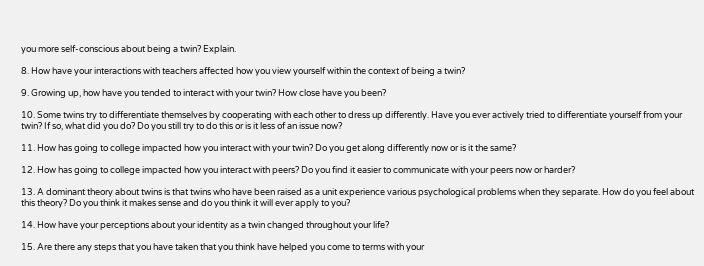you more self-conscious about being a twin? Explain.

8. How have your interactions with teachers affected how you view yourself within the context of being a twin?

9. Growing up, how have you tended to interact with your twin? How close have you been?

10. Some twins try to differentiate themselves by cooperating with each other to dress up differently. Have you ever actively tried to differentiate yourself from your twin? If so, what did you do? Do you still try to do this or is it less of an issue now?

11. How has going to college impacted how you interact with your twin? Do you get along differently now or is it the same?

12. How has going to college impacted how you interact with peers? Do you find it easier to communicate with your peers now or harder?

13. A dominant theory about twins is that twins who have been raised as a unit experience various psychological problems when they separate. How do you feel about this theory? Do you think it makes sense and do you think it will ever apply to you?

14. How have your perceptions about your identity as a twin changed throughout your life?

15. Are there any steps that you have taken that you think have helped you come to terms with your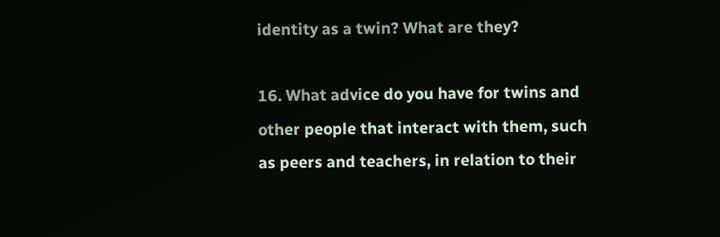identity as a twin? What are they?

16. What advice do you have for twins and other people that interact with them, such as peers and teachers, in relation to their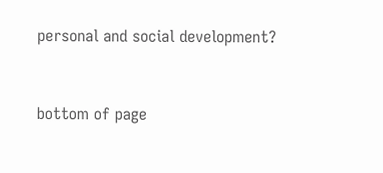personal and social development?


bottom of page